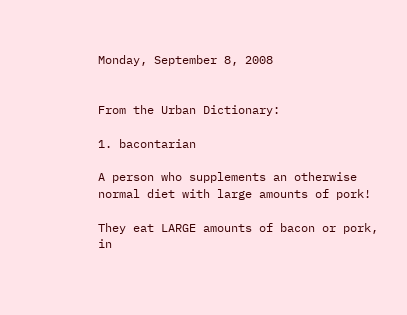Monday, September 8, 2008


From the Urban Dictionary:

1. bacontarian

A person who supplements an otherwise normal diet with large amounts of pork!

They eat LARGE amounts of bacon or pork, in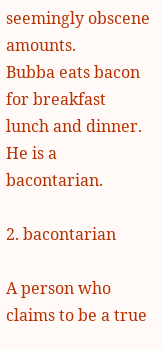seemingly obscene amounts.
Bubba eats bacon for breakfast lunch and dinner. He is a bacontarian.

2. bacontarian

A person who claims to be a true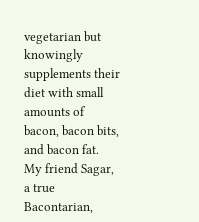vegetarian but knowingly supplements their diet with small amounts of bacon, bacon bits, and bacon fat.
My friend Sagar, a true Bacontarian,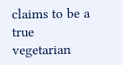claims to be a true vegetarian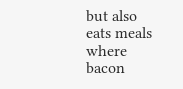but also eats meals where bacon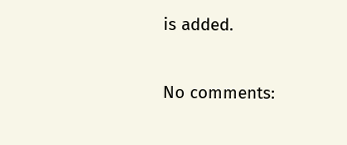is added.

No comments: